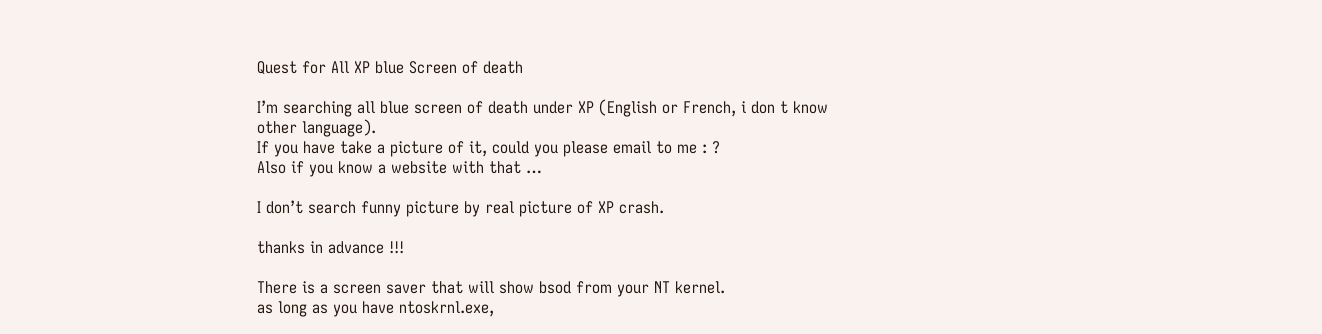Quest for All XP blue Screen of death

I’m searching all blue screen of death under XP (English or French, i don t know other language).
If you have take a picture of it, could you please email to me : ?
Also if you know a website with that …

I don’t search funny picture by real picture of XP crash.

thanks in advance !!!

There is a screen saver that will show bsod from your NT kernel.
as long as you have ntoskrnl.exe,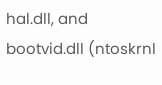hal.dll, and bootvid.dll (ntoskrnl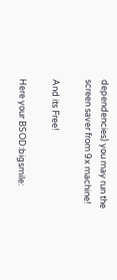dependencies) you may run the screen saver from 9x machine!

And its Free!

Here your BSOD:bigsmile: